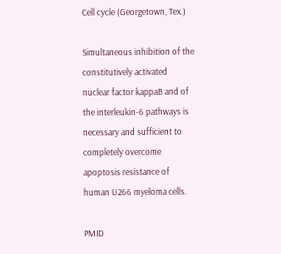Cell cycle (Georgetown, Tex.)

Simultaneous inhibition of the constitutively activated nuclear factor kappaB and of the interleukin-6 pathways is necessary and sufficient to completely overcome apoptosis resistance of human U266 myeloma cells.

PMID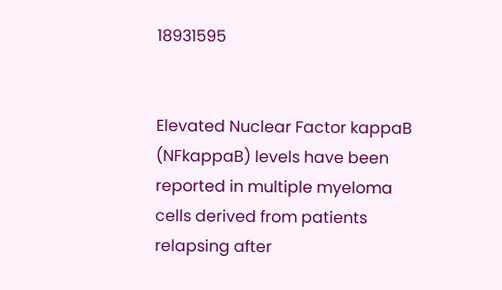18931595


Elevated Nuclear Factor kappaB (NFkappaB) levels have been reported in multiple myeloma cells derived from patients relapsing after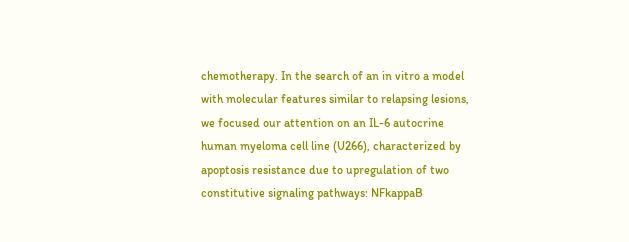chemotherapy. In the search of an in vitro a model with molecular features similar to relapsing lesions, we focused our attention on an IL-6 autocrine human myeloma cell line (U266), characterized by apoptosis resistance due to upregulation of two constitutive signaling pathways: NFkappaB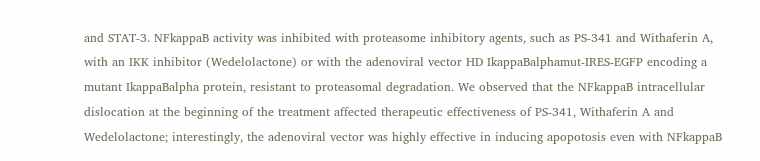and STAT-3. NFkappaB activity was inhibited with proteasome inhibitory agents, such as PS-341 and Withaferin A, with an IKK inhibitor (Wedelolactone) or with the adenoviral vector HD IkappaBalphamut-IRES-EGFP encoding a mutant IkappaBalpha protein, resistant to proteasomal degradation. We observed that the NFkappaB intracellular dislocation at the beginning of the treatment affected therapeutic effectiveness of PS-341, Withaferin A and Wedelolactone; interestingly, the adenoviral vector was highly effective in inducing apopotosis even with NFkappaB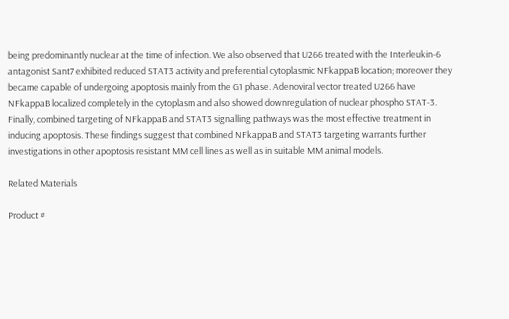being predominantly nuclear at the time of infection. We also observed that U266 treated with the Interleukin-6 antagonist Sant7 exhibited reduced STAT3 activity and preferential cytoplasmic NFkappaB location; moreover they became capable of undergoing apoptosis mainly from the G1 phase. Adenoviral vector treated U266 have NFkappaB localized completely in the cytoplasm and also showed downregulation of nuclear phospho STAT-3. Finally, combined targeting of NFkappaB and STAT3 signalling pathways was the most effective treatment in inducing apoptosis. These findings suggest that combined NFkappaB and STAT3 targeting warrants further investigations in other apoptosis resistant MM cell lines as well as in suitable MM animal models.

Related Materials

Product #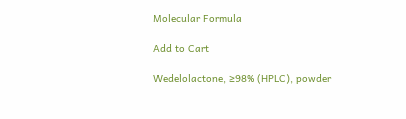Molecular Formula

Add to Cart

Wedelolactone, ≥98% (HPLC), powder